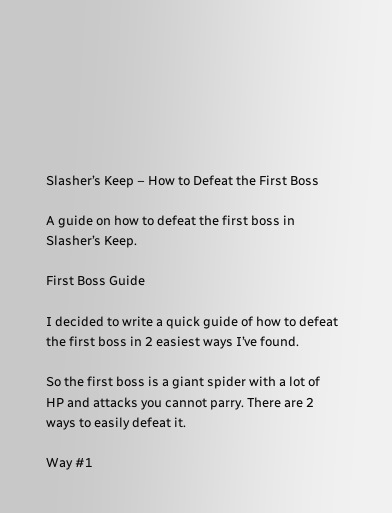Slasher’s Keep – How to Defeat the First Boss

A guide on how to defeat the first boss in Slasher’s Keep.

First Boss Guide

I decided to write a quick guide of how to defeat the first boss in 2 easiest ways I’ve found.

So the first boss is a giant spider with a lot of HP and attacks you cannot parry. There are 2 ways to easily defeat it.

Way #1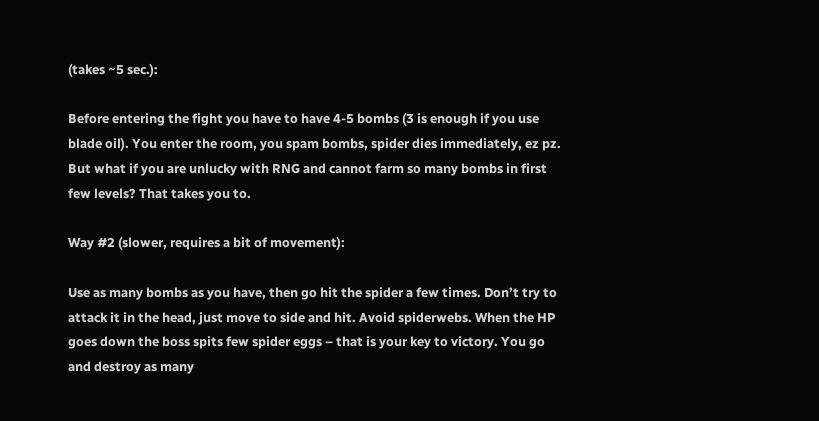(takes ~5 sec.):

Before entering the fight you have to have 4-5 bombs (3 is enough if you use blade oil). You enter the room, you spam bombs, spider dies immediately, ez pz. But what if you are unlucky with RNG and cannot farm so many bombs in first few levels? That takes you to.

Way #2 (slower, requires a bit of movement):

Use as many bombs as you have, then go hit the spider a few times. Don’t try to attack it in the head, just move to side and hit. Avoid spiderwebs. When the HP goes down the boss spits few spider eggs – that is your key to victory. You go and destroy as many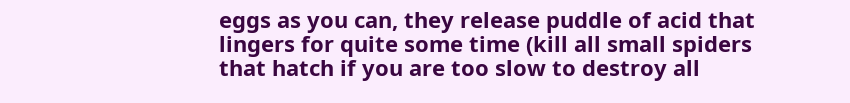eggs as you can, they release puddle of acid that lingers for quite some time (kill all small spiders that hatch if you are too slow to destroy all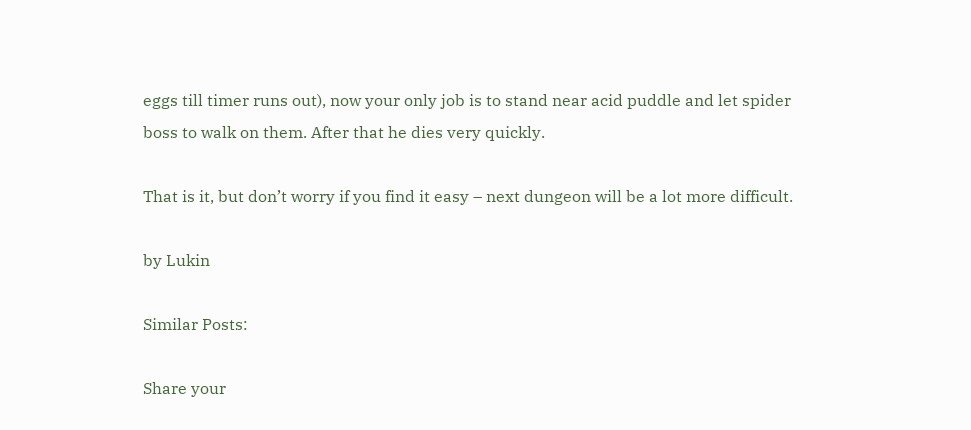eggs till timer runs out), now your only job is to stand near acid puddle and let spider boss to walk on them. After that he dies very quickly.

That is it, but don’t worry if you find it easy – next dungeon will be a lot more difficult.

by Lukin

Similar Posts:

Share your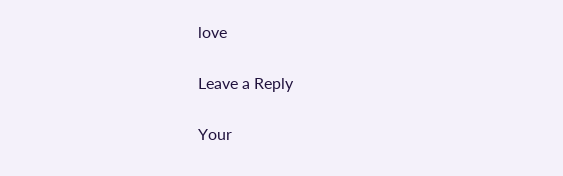love

Leave a Reply

Your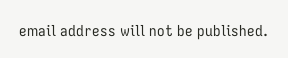email address will not be published.